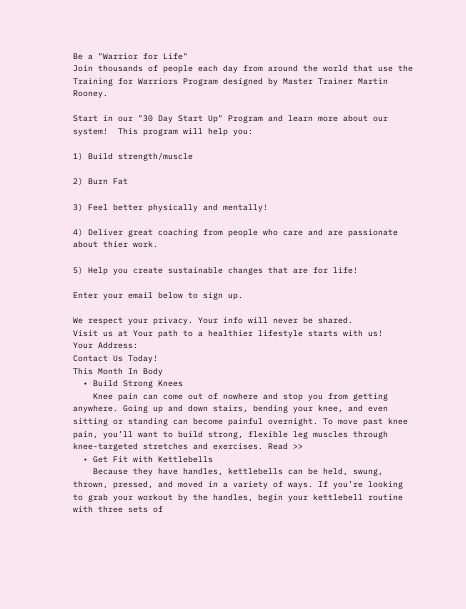Be a "Warrior for Life"
Join thousands of people each day from around the world that use the Training for Warriors Program designed by Master Trainer Martin Rooney.

Start in our "30 Day Start Up" Program and learn more about our system!  This program will help you:

1) Build strength/muscle

2) Burn Fat

3) Feel better physically and mentally!

4) Deliver great coaching from people who care and are passionate about thier work.

5) Help you create sustainable changes that are for life!

Enter your email below to sign up.

We respect your privacy. Your info will never be shared.
Visit us at Your path to a healthier lifestyle starts with us!
Your Address:
Contact Us Today!
This Month In Body
  • Build Strong Knees
    Knee pain can come out of nowhere and stop you from getting anywhere. Going up and down stairs, bending your knee, and even sitting or standing can become painful overnight. To move past knee pain, you’ll want to build strong, flexible leg muscles through knee-targeted stretches and exercises. Read >>
  • Get Fit with Kettlebells
    Because they have handles, kettlebells can be held, swung, thrown, pressed, and moved in a variety of ways. If you’re looking to grab your workout by the handles, begin your kettlebell routine with three sets of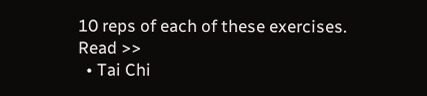10 reps of each of these exercises. Read >>
  • Tai Chi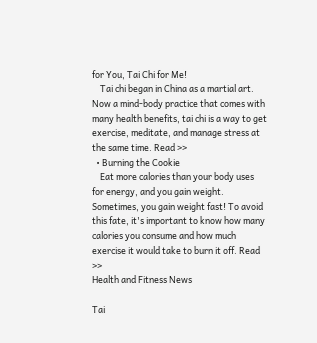for You, Tai Chi for Me!
    Tai chi began in China as a martial art. Now a mind-body practice that comes with many health benefits, tai chi is a way to get exercise, meditate, and manage stress at the same time. Read >>
  • Burning the Cookie
    Eat more calories than your body uses for energy, and you gain weight. Sometimes, you gain weight fast! To avoid this fate, it's important to know how many calories you consume and how much exercise it would take to burn it off. Read >>
Health and Fitness News

Tai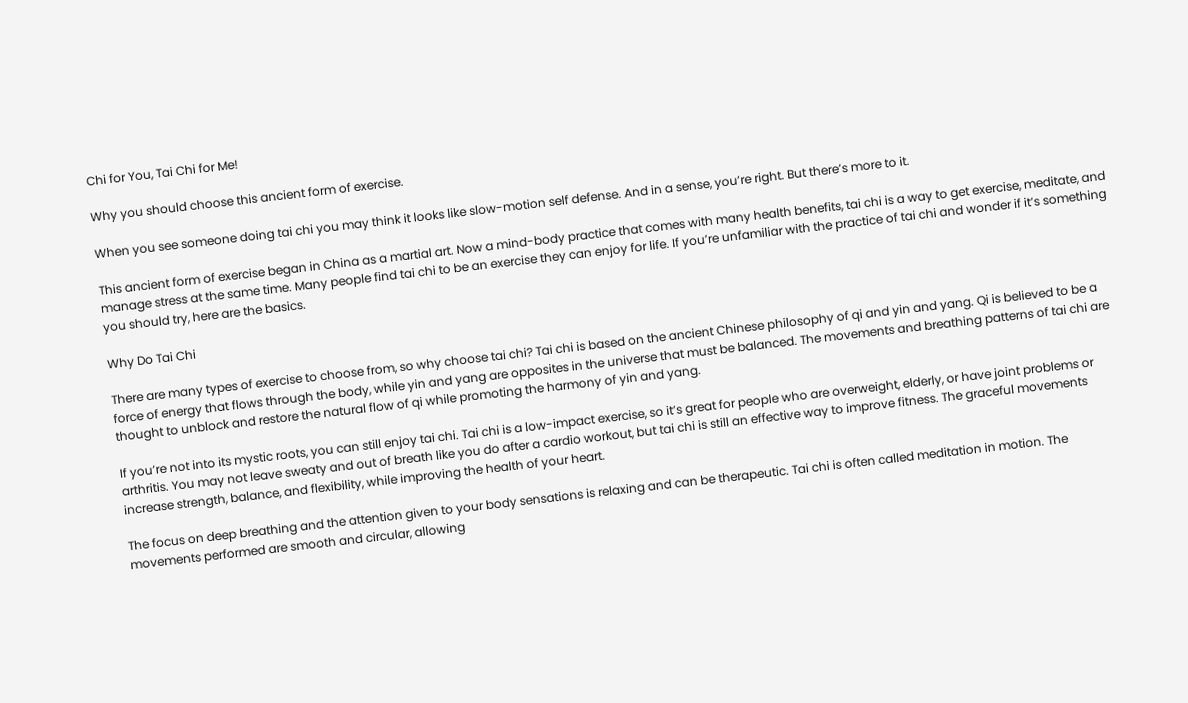Chi for You, Tai Chi for Me!

Why you should choose this ancient form of exercise.

When you see someone doing tai chi you may think it looks like slow-motion self defense. And in a sense, you’re right. But there’s more to it.

This ancient form of exercise began in China as a martial art. Now a mind-body practice that comes with many health benefits, tai chi is a way to get exercise, meditate, and manage stress at the same time. Many people find tai chi to be an exercise they can enjoy for life. If you’re unfamiliar with the practice of tai chi and wonder if it’s something you should try, here are the basics.

Why Do Tai Chi

There are many types of exercise to choose from, so why choose tai chi? Tai chi is based on the ancient Chinese philosophy of qi and yin and yang. Qi is believed to be a force of energy that flows through the body, while yin and yang are opposites in the universe that must be balanced. The movements and breathing patterns of tai chi are thought to unblock and restore the natural flow of qi while promoting the harmony of yin and yang.

If you’re not into its mystic roots, you can still enjoy tai chi. Tai chi is a low-impact exercise, so it’s great for people who are overweight, elderly, or have joint problems or arthritis. You may not leave sweaty and out of breath like you do after a cardio workout, but tai chi is still an effective way to improve fitness. The graceful movements increase strength, balance, and flexibility, while improving the health of your heart.

The focus on deep breathing and the attention given to your body sensations is relaxing and can be therapeutic. Tai chi is often called meditation in motion. The movements performed are smooth and circular, allowing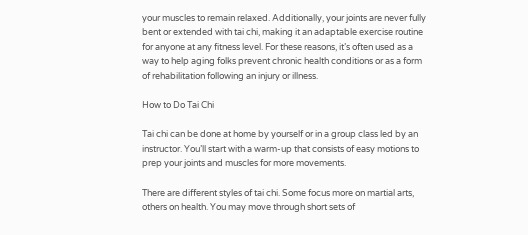your muscles to remain relaxed. Additionally, your joints are never fully bent or extended with tai chi, making it an adaptable exercise routine for anyone at any fitness level. For these reasons, it’s often used as a way to help aging folks prevent chronic health conditions or as a form of rehabilitation following an injury or illness.

How to Do Tai Chi

Tai chi can be done at home by yourself or in a group class led by an instructor. You’ll start with a warm-up that consists of easy motions to prep your joints and muscles for more movements.

There are different styles of tai chi. Some focus more on martial arts, others on health. You may move through short sets of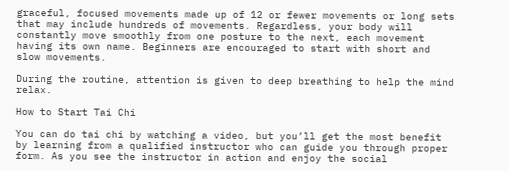graceful, focused movements made up of 12 or fewer movements or long sets that may include hundreds of movements. Regardless, your body will constantly move smoothly from one posture to the next, each movement having its own name. Beginners are encouraged to start with short and slow movements.

During the routine, attention is given to deep breathing to help the mind relax.

How to Start Tai Chi

You can do tai chi by watching a video, but you’ll get the most benefit by learning from a qualified instructor who can guide you through proper form. As you see the instructor in action and enjoy the social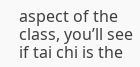aspect of the class, you’ll see if tai chi is the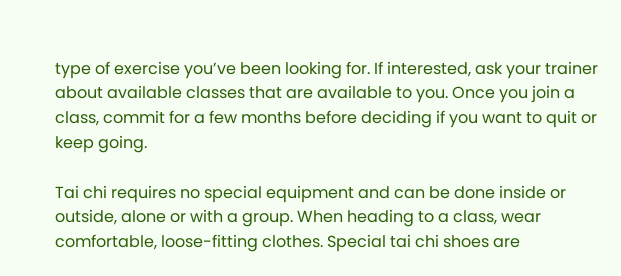type of exercise you’ve been looking for. If interested, ask your trainer about available classes that are available to you. Once you join a class, commit for a few months before deciding if you want to quit or keep going.

Tai chi requires no special equipment and can be done inside or outside, alone or with a group. When heading to a class, wear comfortable, loose-fitting clothes. Special tai chi shoes are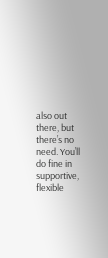also out there, but there’s no need. You’ll do fine in supportive, flexible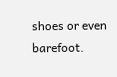shoes or even barefoot.